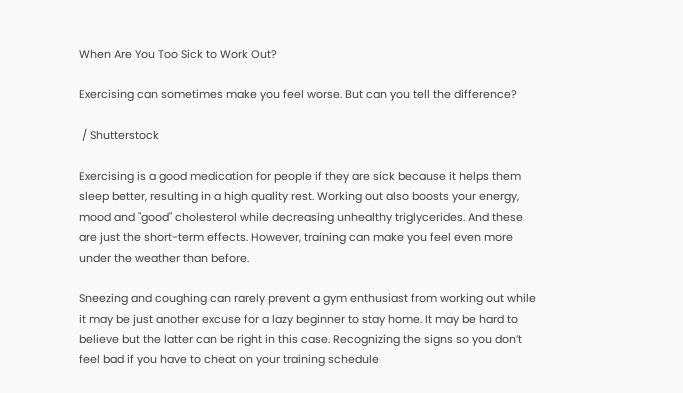When Are You Too Sick to Work Out?

Exercising can sometimes make you feel worse. But can you tell the difference?

 / Shutterstock

Exercising is a good medication for people if they are sick because it helps them sleep better, resulting in a high quality rest. Working out also boosts your energy, mood and "good" cholesterol while decreasing unhealthy triglycerides. And these are just the short-term effects. However, training can make you feel even more under the weather than before.

Sneezing and coughing can rarely prevent a gym enthusiast from working out while it may be just another excuse for a lazy beginner to stay home. It may be hard to believe but the latter can be right in this case. Recognizing the signs so you don’t feel bad if you have to cheat on your training schedule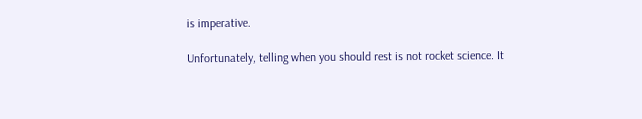is imperative.

Unfortunately, telling when you should rest is not rocket science. It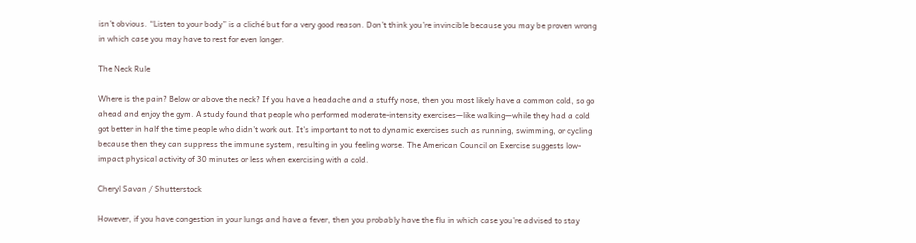isn’t obvious. “Listen to your body” is a cliché but for a very good reason. Don’t think you’re invincible because you may be proven wrong in which case you may have to rest for even longer.

The Neck Rule

Where is the pain? Below or above the neck? If you have a headache and a stuffy nose, then you most likely have a common cold, so go ahead and enjoy the gym. A study found that people who performed moderate-intensity exercises—like walking—while they had a cold got better in half the time people who didn’t work out. It’s important to not to dynamic exercises such as running, swimming, or cycling because then they can suppress the immune system, resulting in you feeling worse. The American Council on Exercise suggests low-impact physical activity of 30 minutes or less when exercising with a cold.

Cheryl Savan / Shutterstock

However, if you have congestion in your lungs and have a fever, then you probably have the flu in which case you’re advised to stay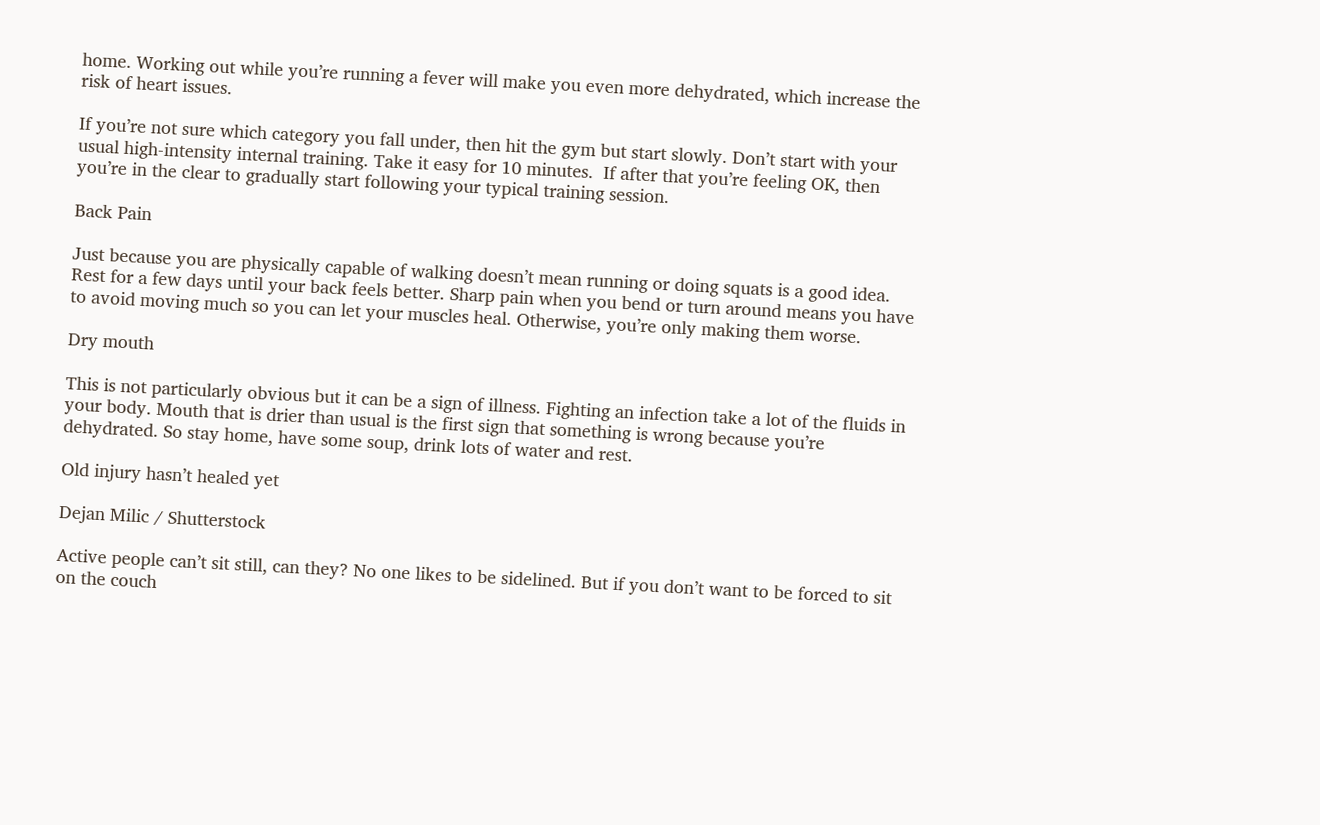home. Working out while you’re running a fever will make you even more dehydrated, which increase the risk of heart issues.

If you’re not sure which category you fall under, then hit the gym but start slowly. Don’t start with your usual high-intensity internal training. Take it easy for 10 minutes.  If after that you’re feeling OK, then you’re in the clear to gradually start following your typical training session.

Back Pain

Just because you are physically capable of walking doesn’t mean running or doing squats is a good idea. Rest for a few days until your back feels better. Sharp pain when you bend or turn around means you have to avoid moving much so you can let your muscles heal. Otherwise, you’re only making them worse.

Dry mouth

This is not particularly obvious but it can be a sign of illness. Fighting an infection take a lot of the fluids in your body. Mouth that is drier than usual is the first sign that something is wrong because you’re dehydrated. So stay home, have some soup, drink lots of water and rest.

Old injury hasn’t healed yet

Dejan Milic / Shutterstock

Active people can’t sit still, can they? No one likes to be sidelined. But if you don’t want to be forced to sit on the couch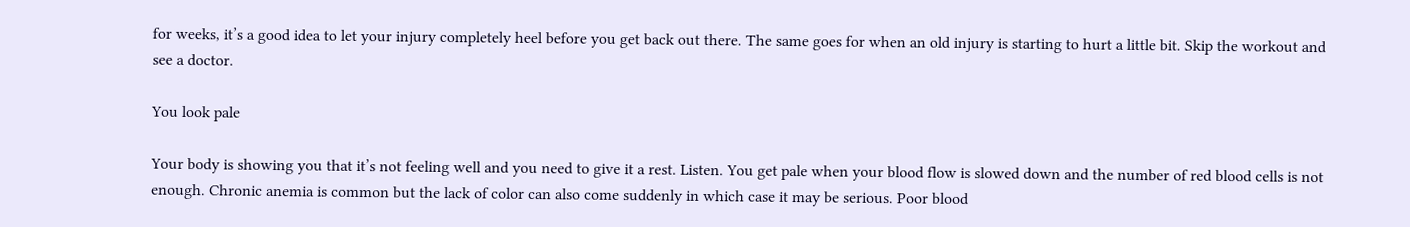for weeks, it’s a good idea to let your injury completely heel before you get back out there. The same goes for when an old injury is starting to hurt a little bit. Skip the workout and see a doctor.

You look pale

Your body is showing you that it’s not feeling well and you need to give it a rest. Listen. You get pale when your blood flow is slowed down and the number of red blood cells is not enough. Chronic anemia is common but the lack of color can also come suddenly in which case it may be serious. Poor blood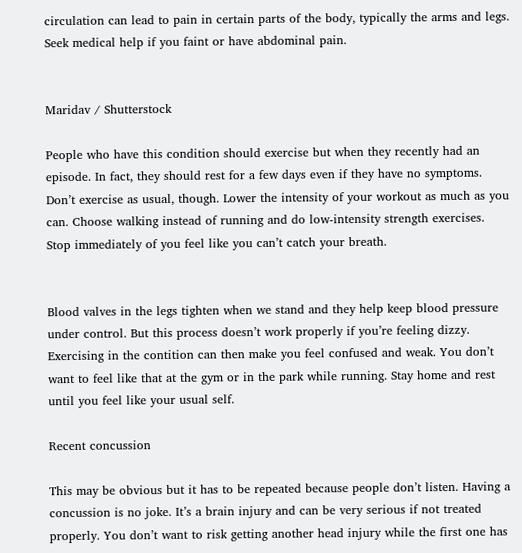circulation can lead to pain in certain parts of the body, typically the arms and legs. Seek medical help if you faint or have abdominal pain.


Maridav / Shutterstock

People who have this condition should exercise but when they recently had an episode. In fact, they should rest for a few days even if they have no symptoms. Don’t exercise as usual, though. Lower the intensity of your workout as much as you can. Choose walking instead of running and do low-intensity strength exercises. Stop immediately of you feel like you can’t catch your breath.


Blood valves in the legs tighten when we stand and they help keep blood pressure under control. But this process doesn’t work properly if you’re feeling dizzy. Exercising in the contition can then make you feel confused and weak. You don’t want to feel like that at the gym or in the park while running. Stay home and rest until you feel like your usual self.

Recent concussion

This may be obvious but it has to be repeated because people don’t listen. Having a concussion is no joke. It’s a brain injury and can be very serious if not treated properly. You don’t want to risk getting another head injury while the first one has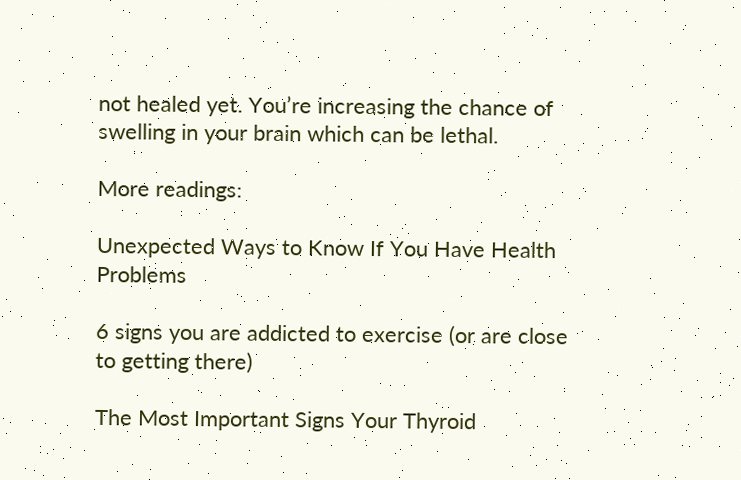not healed yet. You’re increasing the chance of swelling in your brain which can be lethal.

More readings:

Unexpected Ways to Know If You Have Health Problems

6 signs you are addicted to exercise (or are close to getting there)

The Most Important Signs Your Thyroid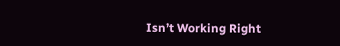Isn’t Working Right